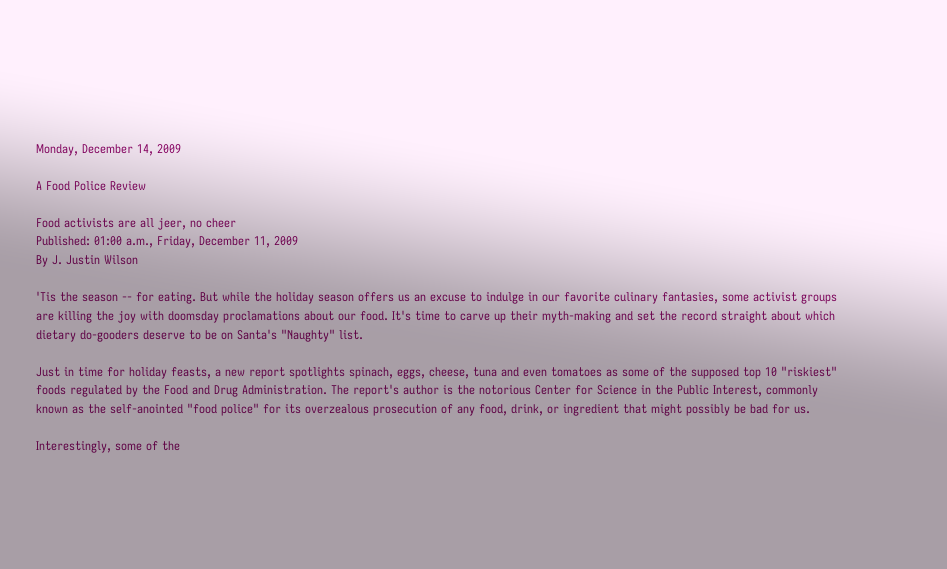Monday, December 14, 2009

A Food Police Review

Food activists are all jeer, no cheer
Published: 01:00 a.m., Friday, December 11, 2009
By J. Justin Wilson

'Tis the season -- for eating. But while the holiday season offers us an excuse to indulge in our favorite culinary fantasies, some activist groups are killing the joy with doomsday proclamations about our food. It's time to carve up their myth-making and set the record straight about which dietary do-gooders deserve to be on Santa's "Naughty" list.

Just in time for holiday feasts, a new report spotlights spinach, eggs, cheese, tuna and even tomatoes as some of the supposed top 10 "riskiest" foods regulated by the Food and Drug Administration. The report's author is the notorious Center for Science in the Public Interest, commonly known as the self-anointed "food police" for its overzealous prosecution of any food, drink, or ingredient that might possibly be bad for us.

Interestingly, some of the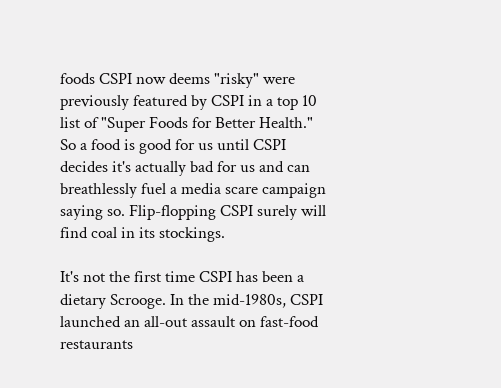foods CSPI now deems "risky" were previously featured by CSPI in a top 10 list of "Super Foods for Better Health." So a food is good for us until CSPI decides it's actually bad for us and can breathlessly fuel a media scare campaign saying so. Flip-flopping CSPI surely will find coal in its stockings.

It's not the first time CSPI has been a dietary Scrooge. In the mid-1980s, CSPI launched an all-out assault on fast-food restaurants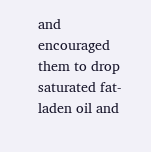and encouraged them to drop saturated fat-laden oil and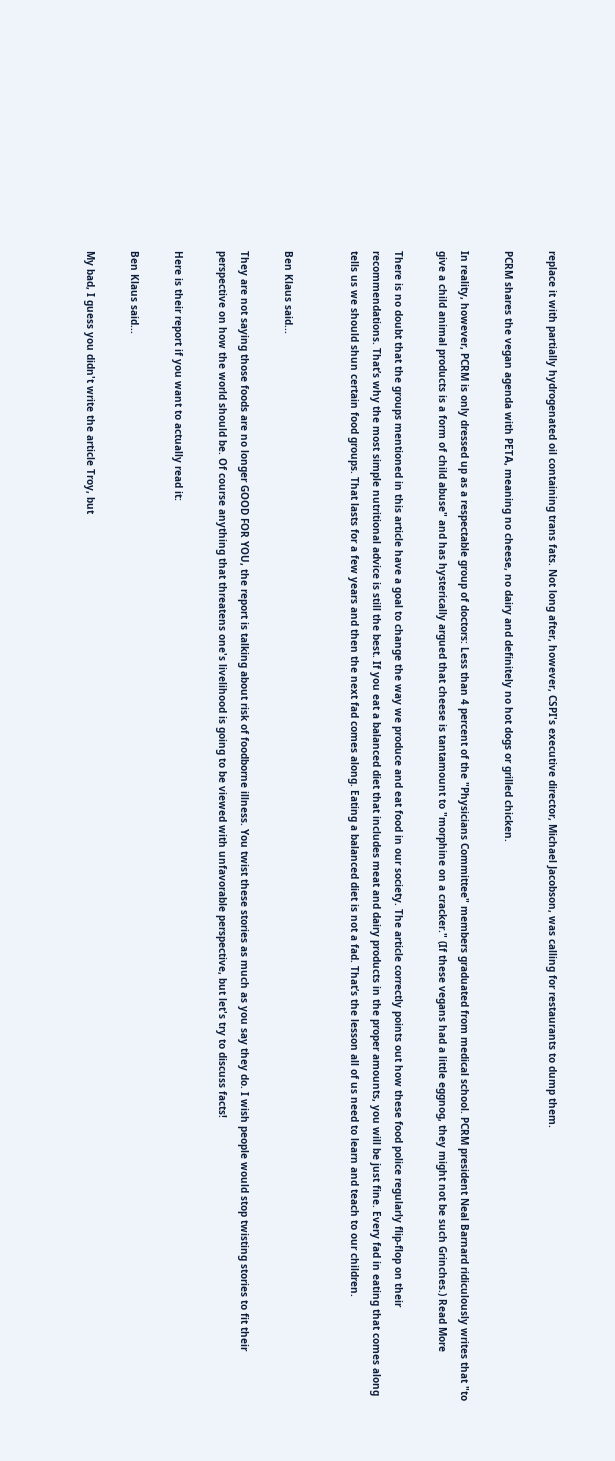replace it with partially hydrogenated oil containing trans fats. Not long after, however, CSPI's executive director, Michael Jacobson, was calling for restaurants to dump them.

PCRM shares the vegan agenda with PETA, meaning no cheese, no dairy and definitely no hot dogs or grilled chicken.

In reality, however, PCRM is only dressed up as a respectable group of doctors: Less than 4 percent of the "Physicians Committee" members graduated from medical school. PCRM president Neal Barnard ridiculously writes that "to give a child animal products is a form of child abuse" and has hysterically argued that cheese is tantamount to "morphine on a cracker." (If these vegans had a little eggnog, they might not be such Grinches.) Read More

There is no doubt that the groups mentioned in this article have a goal to change the way we produce and eat food in our society. The article correctly points out how these food police regularly flip-flop on their recommendations. That’s why the most simple nutritional advice is still the best. If you eat a balanced diet that includes meat and dairy products in the proper amounts, you will be just fine. Every fad in eating that comes along tells us we should shun certain food groups. That lasts for a few years and then the next fad comes along. Eating a balanced diet is not a fad. That’s the lesson all of us need to learn and teach to our children.


Ben Klaus said...

They are not saying those foods are no longer GOOD FOR YOU, the report is talking about risk of foodborne illness. You twist these stories as much as you say they do. I wish people would stop twisting stories to fit their perspective on how the world should be. Of course anything that threatens one's livelihood is going to be viewed with unfavorable perspective, but let's try to discuss facts!

Here is their report if you want to actually read it:

Ben Klaus said...

My bad, I guess you didn't write the article Troy, but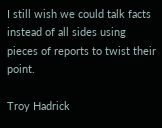I still wish we could talk facts instead of all sides using pieces of reports to twist their point.

Troy Hadrick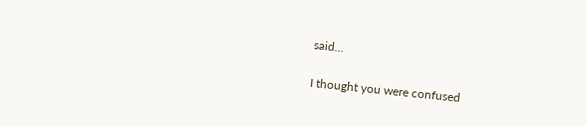said...

I thought you were confused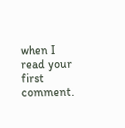when I read your first comment.